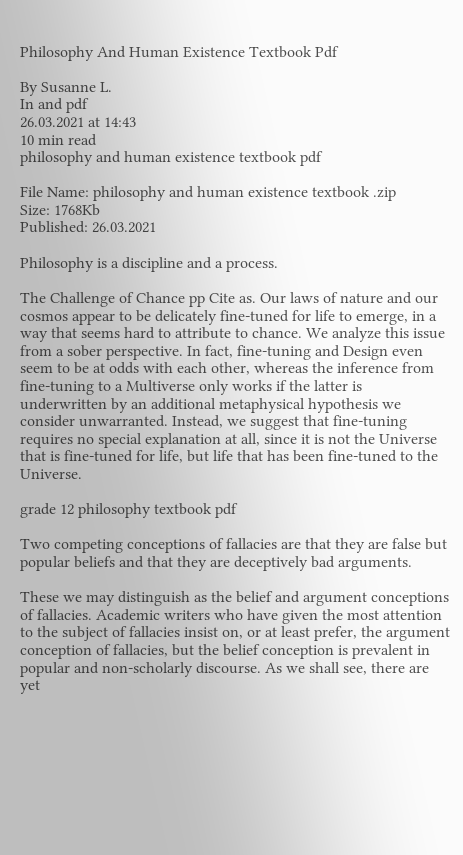Philosophy And Human Existence Textbook Pdf

By Susanne L.
In and pdf
26.03.2021 at 14:43
10 min read
philosophy and human existence textbook pdf

File Name: philosophy and human existence textbook .zip
Size: 1768Kb
Published: 26.03.2021

Philosophy is a discipline and a process.

The Challenge of Chance pp Cite as. Our laws of nature and our cosmos appear to be delicately fine-tuned for life to emerge, in a way that seems hard to attribute to chance. We analyze this issue from a sober perspective. In fact, fine-tuning and Design even seem to be at odds with each other, whereas the inference from fine-tuning to a Multiverse only works if the latter is underwritten by an additional metaphysical hypothesis we consider unwarranted. Instead, we suggest that fine-tuning requires no special explanation at all, since it is not the Universe that is fine-tuned for life, but life that has been fine-tuned to the Universe.

grade 12 philosophy textbook pdf

Two competing conceptions of fallacies are that they are false but popular beliefs and that they are deceptively bad arguments.

These we may distinguish as the belief and argument conceptions of fallacies. Academic writers who have given the most attention to the subject of fallacies insist on, or at least prefer, the argument conception of fallacies, but the belief conception is prevalent in popular and non-scholarly discourse. As we shall see, there are yet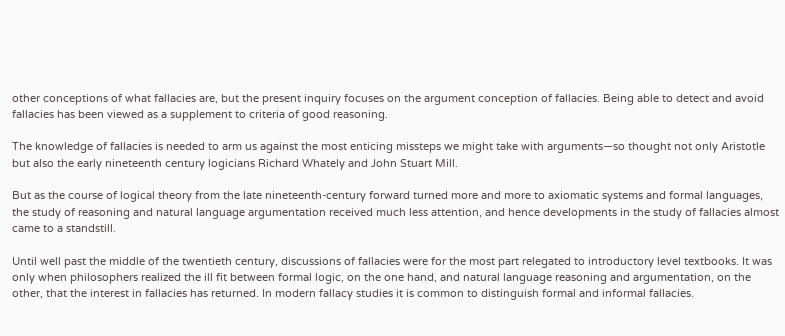other conceptions of what fallacies are, but the present inquiry focuses on the argument conception of fallacies. Being able to detect and avoid fallacies has been viewed as a supplement to criteria of good reasoning.

The knowledge of fallacies is needed to arm us against the most enticing missteps we might take with arguments—so thought not only Aristotle but also the early nineteenth century logicians Richard Whately and John Stuart Mill.

But as the course of logical theory from the late nineteenth-century forward turned more and more to axiomatic systems and formal languages, the study of reasoning and natural language argumentation received much less attention, and hence developments in the study of fallacies almost came to a standstill.

Until well past the middle of the twentieth century, discussions of fallacies were for the most part relegated to introductory level textbooks. It was only when philosophers realized the ill fit between formal logic, on the one hand, and natural language reasoning and argumentation, on the other, that the interest in fallacies has returned. In modern fallacy studies it is common to distinguish formal and informal fallacies.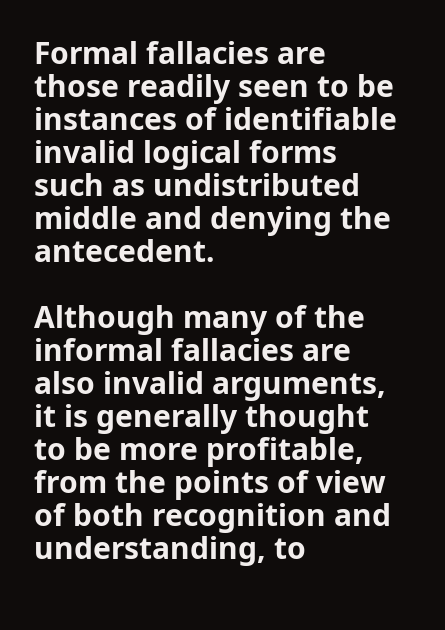Formal fallacies are those readily seen to be instances of identifiable invalid logical forms such as undistributed middle and denying the antecedent.

Although many of the informal fallacies are also invalid arguments, it is generally thought to be more profitable, from the points of view of both recognition and understanding, to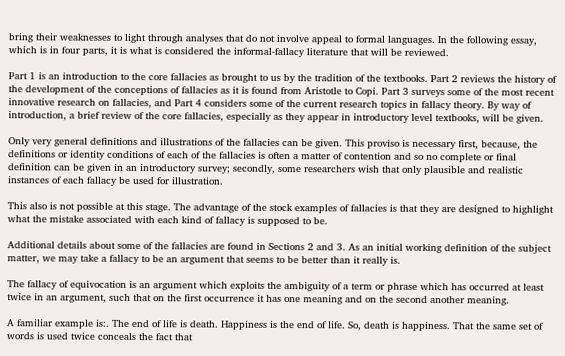bring their weaknesses to light through analyses that do not involve appeal to formal languages. In the following essay, which is in four parts, it is what is considered the informal-fallacy literature that will be reviewed.

Part 1 is an introduction to the core fallacies as brought to us by the tradition of the textbooks. Part 2 reviews the history of the development of the conceptions of fallacies as it is found from Aristotle to Copi. Part 3 surveys some of the most recent innovative research on fallacies, and Part 4 considers some of the current research topics in fallacy theory. By way of introduction, a brief review of the core fallacies, especially as they appear in introductory level textbooks, will be given.

Only very general definitions and illustrations of the fallacies can be given. This proviso is necessary first, because, the definitions or identity conditions of each of the fallacies is often a matter of contention and so no complete or final definition can be given in an introductory survey; secondly, some researchers wish that only plausible and realistic instances of each fallacy be used for illustration.

This also is not possible at this stage. The advantage of the stock examples of fallacies is that they are designed to highlight what the mistake associated with each kind of fallacy is supposed to be.

Additional details about some of the fallacies are found in Sections 2 and 3. As an initial working definition of the subject matter, we may take a fallacy to be an argument that seems to be better than it really is.

The fallacy of equivocation is an argument which exploits the ambiguity of a term or phrase which has occurred at least twice in an argument, such that on the first occurrence it has one meaning and on the second another meaning.

A familiar example is:. The end of life is death. Happiness is the end of life. So, death is happiness. That the same set of words is used twice conceals the fact that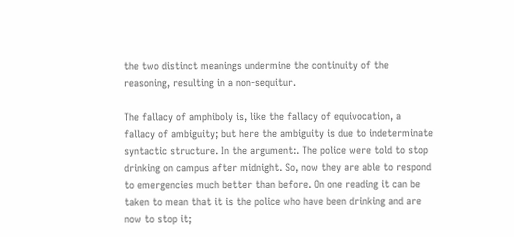the two distinct meanings undermine the continuity of the reasoning, resulting in a non-sequitur.

The fallacy of amphiboly is, like the fallacy of equivocation, a fallacy of ambiguity; but here the ambiguity is due to indeterminate syntactic structure. In the argument:. The police were told to stop drinking on campus after midnight. So, now they are able to respond to emergencies much better than before. On one reading it can be taken to mean that it is the police who have been drinking and are now to stop it;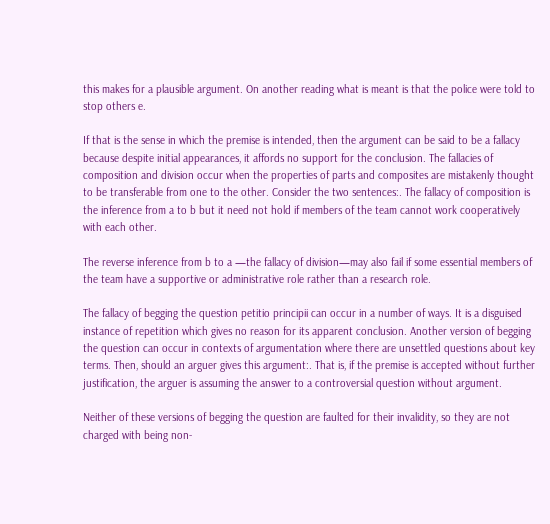this makes for a plausible argument. On another reading what is meant is that the police were told to stop others e.

If that is the sense in which the premise is intended, then the argument can be said to be a fallacy because despite initial appearances, it affords no support for the conclusion. The fallacies of composition and division occur when the properties of parts and composites are mistakenly thought to be transferable from one to the other. Consider the two sentences:. The fallacy of composition is the inference from a to b but it need not hold if members of the team cannot work cooperatively with each other.

The reverse inference from b to a —the fallacy of division—may also fail if some essential members of the team have a supportive or administrative role rather than a research role.

The fallacy of begging the question petitio principii can occur in a number of ways. It is a disguised instance of repetition which gives no reason for its apparent conclusion. Another version of begging the question can occur in contexts of argumentation where there are unsettled questions about key terms. Then, should an arguer gives this argument:. That is, if the premise is accepted without further justification, the arguer is assuming the answer to a controversial question without argument.

Neither of these versions of begging the question are faulted for their invalidity, so they are not charged with being non-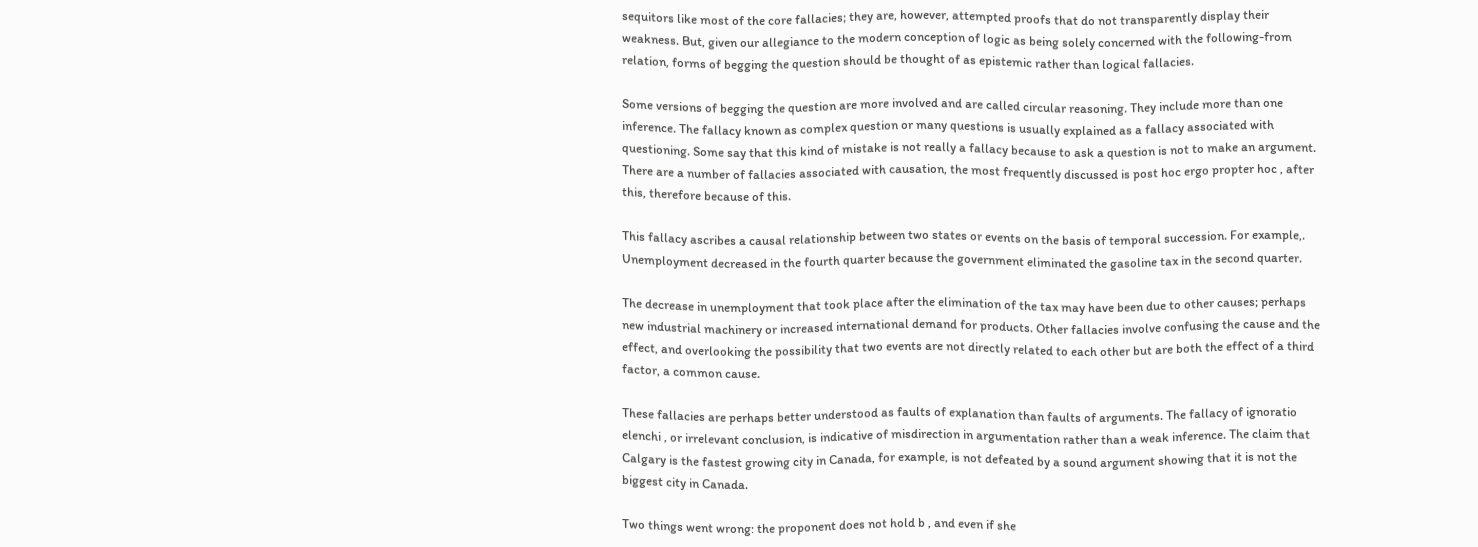sequitors like most of the core fallacies; they are, however, attempted proofs that do not transparently display their weakness. But, given our allegiance to the modern conception of logic as being solely concerned with the following-from relation, forms of begging the question should be thought of as epistemic rather than logical fallacies.

Some versions of begging the question are more involved and are called circular reasoning. They include more than one inference. The fallacy known as complex question or many questions is usually explained as a fallacy associated with questioning. Some say that this kind of mistake is not really a fallacy because to ask a question is not to make an argument. There are a number of fallacies associated with causation, the most frequently discussed is post hoc ergo propter hoc , after this, therefore because of this.

This fallacy ascribes a causal relationship between two states or events on the basis of temporal succession. For example,. Unemployment decreased in the fourth quarter because the government eliminated the gasoline tax in the second quarter.

The decrease in unemployment that took place after the elimination of the tax may have been due to other causes; perhaps new industrial machinery or increased international demand for products. Other fallacies involve confusing the cause and the effect, and overlooking the possibility that two events are not directly related to each other but are both the effect of a third factor, a common cause.

These fallacies are perhaps better understood as faults of explanation than faults of arguments. The fallacy of ignoratio elenchi , or irrelevant conclusion, is indicative of misdirection in argumentation rather than a weak inference. The claim that Calgary is the fastest growing city in Canada, for example, is not defeated by a sound argument showing that it is not the biggest city in Canada.

Two things went wrong: the proponent does not hold b , and even if she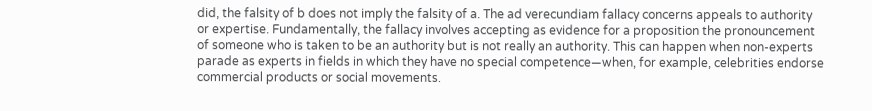did, the falsity of b does not imply the falsity of a. The ad verecundiam fallacy concerns appeals to authority or expertise. Fundamentally, the fallacy involves accepting as evidence for a proposition the pronouncement of someone who is taken to be an authority but is not really an authority. This can happen when non-experts parade as experts in fields in which they have no special competence—when, for example, celebrities endorse commercial products or social movements.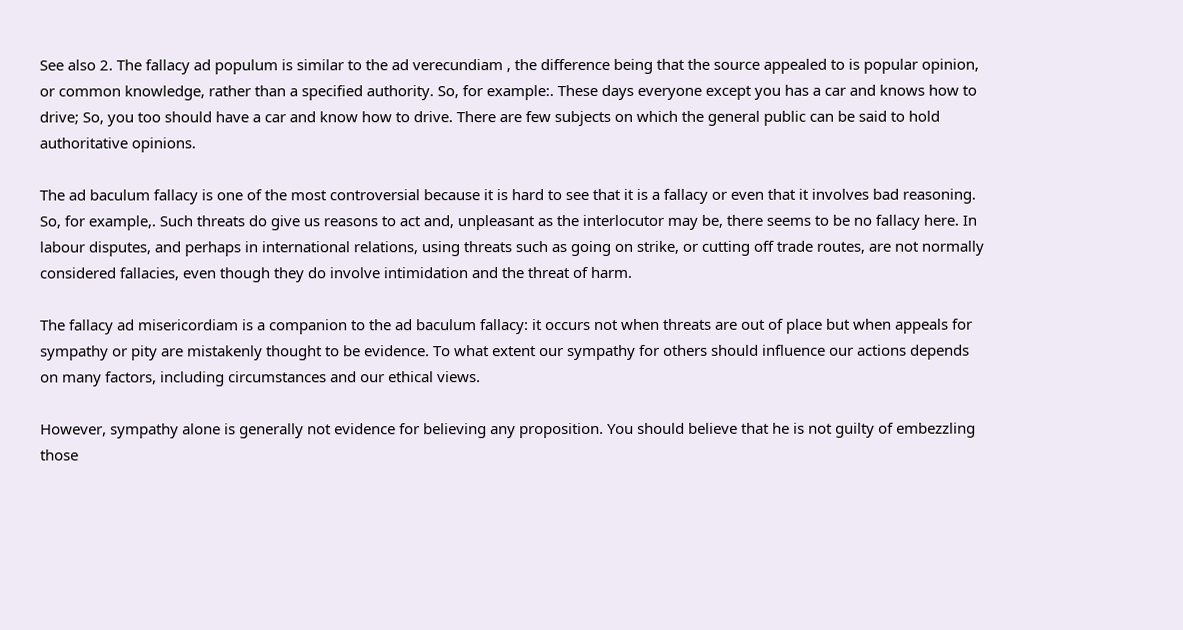See also 2. The fallacy ad populum is similar to the ad verecundiam , the difference being that the source appealed to is popular opinion, or common knowledge, rather than a specified authority. So, for example:. These days everyone except you has a car and knows how to drive; So, you too should have a car and know how to drive. There are few subjects on which the general public can be said to hold authoritative opinions.

The ad baculum fallacy is one of the most controversial because it is hard to see that it is a fallacy or even that it involves bad reasoning. So, for example,. Such threats do give us reasons to act and, unpleasant as the interlocutor may be, there seems to be no fallacy here. In labour disputes, and perhaps in international relations, using threats such as going on strike, or cutting off trade routes, are not normally considered fallacies, even though they do involve intimidation and the threat of harm.

The fallacy ad misericordiam is a companion to the ad baculum fallacy: it occurs not when threats are out of place but when appeals for sympathy or pity are mistakenly thought to be evidence. To what extent our sympathy for others should influence our actions depends on many factors, including circumstances and our ethical views.

However, sympathy alone is generally not evidence for believing any proposition. You should believe that he is not guilty of embezzling those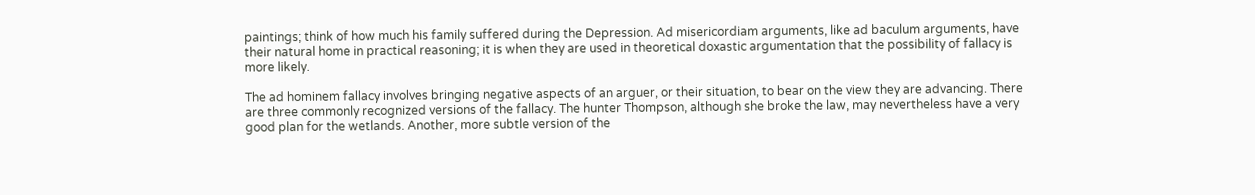paintings; think of how much his family suffered during the Depression. Ad misericordiam arguments, like ad baculum arguments, have their natural home in practical reasoning; it is when they are used in theoretical doxastic argumentation that the possibility of fallacy is more likely.

The ad hominem fallacy involves bringing negative aspects of an arguer, or their situation, to bear on the view they are advancing. There are three commonly recognized versions of the fallacy. The hunter Thompson, although she broke the law, may nevertheless have a very good plan for the wetlands. Another, more subtle version of the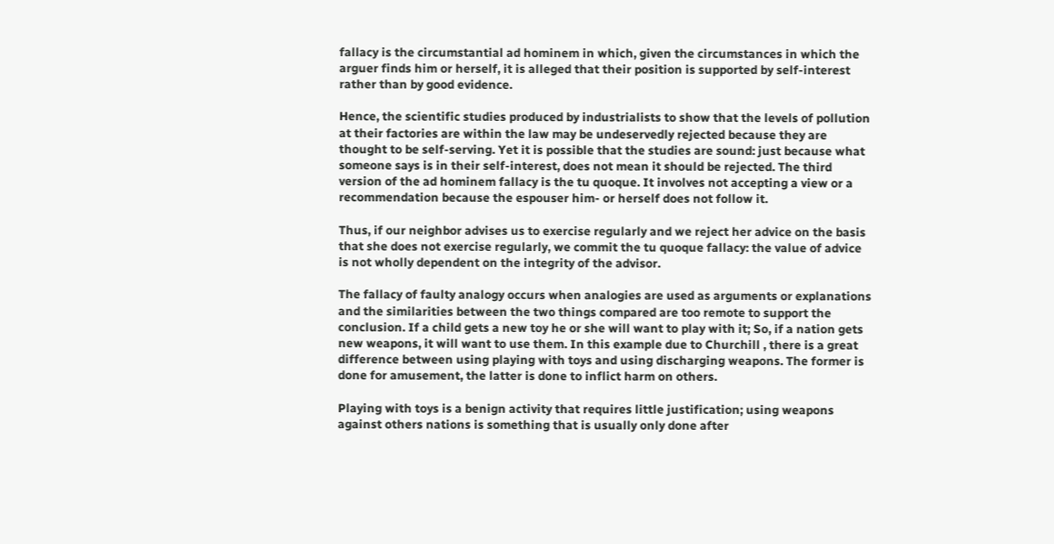fallacy is the circumstantial ad hominem in which, given the circumstances in which the arguer finds him or herself, it is alleged that their position is supported by self-interest rather than by good evidence.

Hence, the scientific studies produced by industrialists to show that the levels of pollution at their factories are within the law may be undeservedly rejected because they are thought to be self-serving. Yet it is possible that the studies are sound: just because what someone says is in their self-interest, does not mean it should be rejected. The third version of the ad hominem fallacy is the tu quoque. It involves not accepting a view or a recommendation because the espouser him- or herself does not follow it.

Thus, if our neighbor advises us to exercise regularly and we reject her advice on the basis that she does not exercise regularly, we commit the tu quoque fallacy: the value of advice is not wholly dependent on the integrity of the advisor.

The fallacy of faulty analogy occurs when analogies are used as arguments or explanations and the similarities between the two things compared are too remote to support the conclusion. If a child gets a new toy he or she will want to play with it; So, if a nation gets new weapons, it will want to use them. In this example due to Churchill , there is a great difference between using playing with toys and using discharging weapons. The former is done for amusement, the latter is done to inflict harm on others.

Playing with toys is a benign activity that requires little justification; using weapons against others nations is something that is usually only done after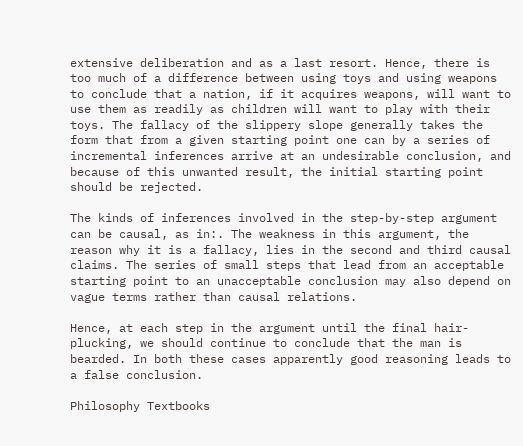extensive deliberation and as a last resort. Hence, there is too much of a difference between using toys and using weapons to conclude that a nation, if it acquires weapons, will want to use them as readily as children will want to play with their toys. The fallacy of the slippery slope generally takes the form that from a given starting point one can by a series of incremental inferences arrive at an undesirable conclusion, and because of this unwanted result, the initial starting point should be rejected.

The kinds of inferences involved in the step-by-step argument can be causal, as in:. The weakness in this argument, the reason why it is a fallacy, lies in the second and third causal claims. The series of small steps that lead from an acceptable starting point to an unacceptable conclusion may also depend on vague terms rather than causal relations.

Hence, at each step in the argument until the final hair-plucking, we should continue to conclude that the man is bearded. In both these cases apparently good reasoning leads to a false conclusion.

Philosophy Textbooks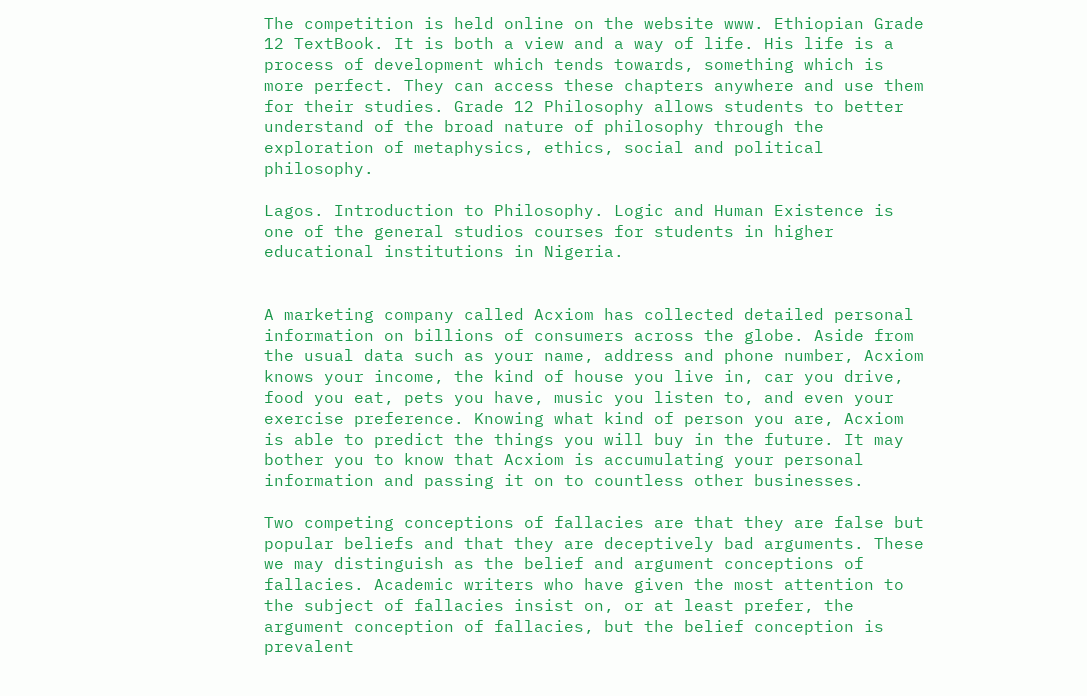The competition is held online on the website www. Ethiopian Grade 12 TextBook. It is both a view and a way of life. His life is a process of development which tends towards, something which is more perfect. They can access these chapters anywhere and use them for their studies. Grade 12 Philosophy allows students to better understand of the broad nature of philosophy through the exploration of metaphysics, ethics, social and political philosophy.

Lagos. Introduction to Philosophy. Logic and Human Existence is one of the general studios courses for students in higher educational institutions in Nigeria.


A marketing company called Acxiom has collected detailed personal information on billions of consumers across the globe. Aside from the usual data such as your name, address and phone number, Acxiom knows your income, the kind of house you live in, car you drive, food you eat, pets you have, music you listen to, and even your exercise preference. Knowing what kind of person you are, Acxiom is able to predict the things you will buy in the future. It may bother you to know that Acxiom is accumulating your personal information and passing it on to countless other businesses.

Two competing conceptions of fallacies are that they are false but popular beliefs and that they are deceptively bad arguments. These we may distinguish as the belief and argument conceptions of fallacies. Academic writers who have given the most attention to the subject of fallacies insist on, or at least prefer, the argument conception of fallacies, but the belief conception is prevalent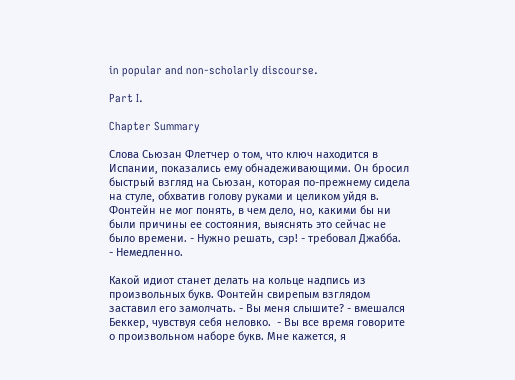in popular and non-scholarly discourse.

Part I.

Chapter Summary

Слова Сьюзан Флетчер о том, что ключ находится в Испании, показались ему обнадеживающими. Он бросил быстрый взгляд на Сьюзан, которая по-прежнему сидела на стуле, обхватив голову руками и целиком уйдя в. Фонтейн не мог понять, в чем дело, но, какими бы ни были причины ее состояния, выяснять это сейчас не было времени. - Нужно решать, сэр! - требовал Джабба.  - Немедленно.

Какой идиот станет делать на кольце надпись из произвольных букв. Фонтейн свирепым взглядом заставил его замолчать. - Вы меня слышите? - вмешался Беккер, чувствуя себя неловко.  - Вы все время говорите о произвольном наборе букв. Мне кажется, я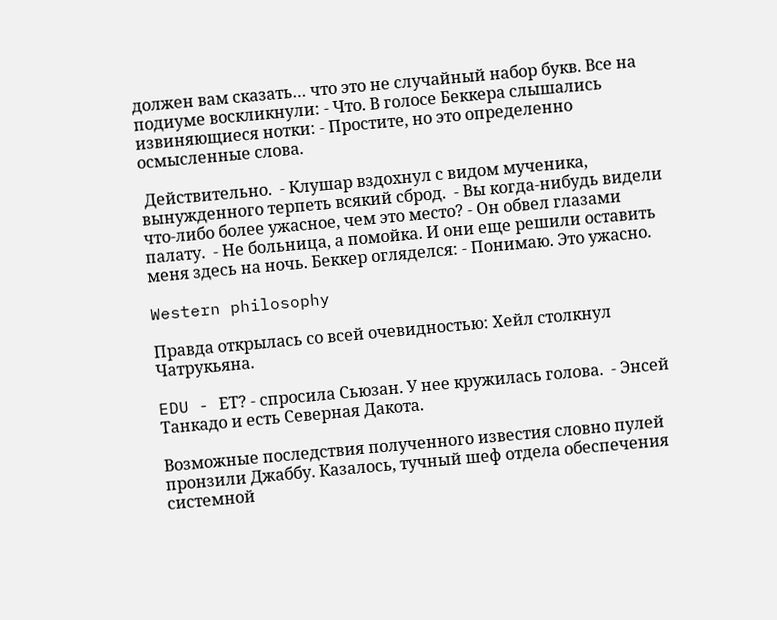должен вам сказать… что это не случайный набор букв. Все на подиуме воскликнули: - Что. В голосе Беккера слышались извиняющиеся нотки: - Простите, но это определенно осмысленные слова.

 Действительно.  - Клушар вздохнул с видом мученика, вынужденного терпеть всякий сброд.  - Вы когда-нибудь видели что-либо более ужасное, чем это место? - Он обвел глазами палату.  - Не больница, а помойка. И они еще решили оставить меня здесь на ночь. Беккер огляделся: - Понимаю. Это ужасно.

Western philosophy

Правда открылась со всей очевидностью: Хейл столкнул Чатрукьяна.

EDU - ЕТ? - спросила Сьюзан. У нее кружилась голова.  - Энсей Танкадо и есть Северная Дакота.

Возможные последствия полученного известия словно пулей пронзили Джаббу. Казалось, тучный шеф отдела обеспечения системной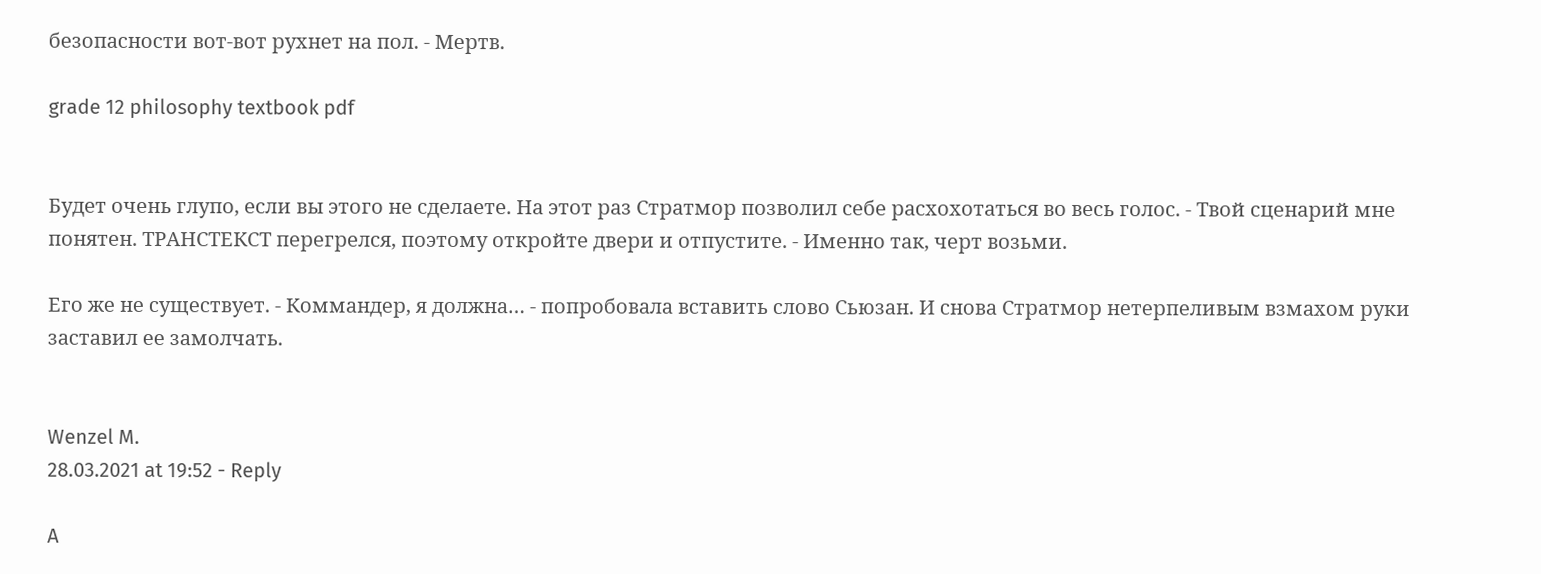безопасности вот-вот рухнет на пол. - Мертв.

grade 12 philosophy textbook pdf


Будет очень глупо, если вы этого не сделаете. На этот раз Стратмор позволил себе расхохотаться во весь голос. - Твой сценарий мне понятен. ТРАНСТЕКСТ перегрелся, поэтому откройте двери и отпустите. - Именно так, черт возьми.

Его же не существует. - Коммандер, я должна… - попробовала вставить слово Сьюзан. И снова Стратмор нетерпеливым взмахом руки заставил ее замолчать.


Wenzel M.
28.03.2021 at 19:52 - Reply

A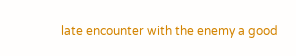late encounter with the enemy a good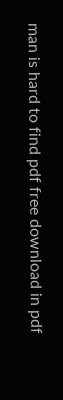man is hard to find pdf free download in pdf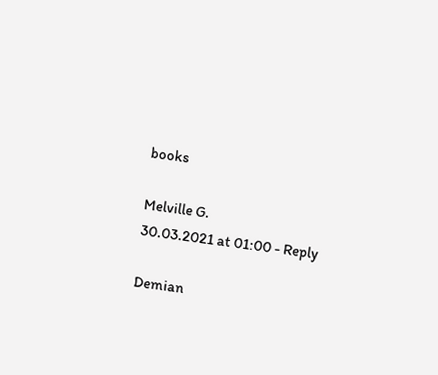books

Melville G.
30.03.2021 at 01:00 - Reply

Demian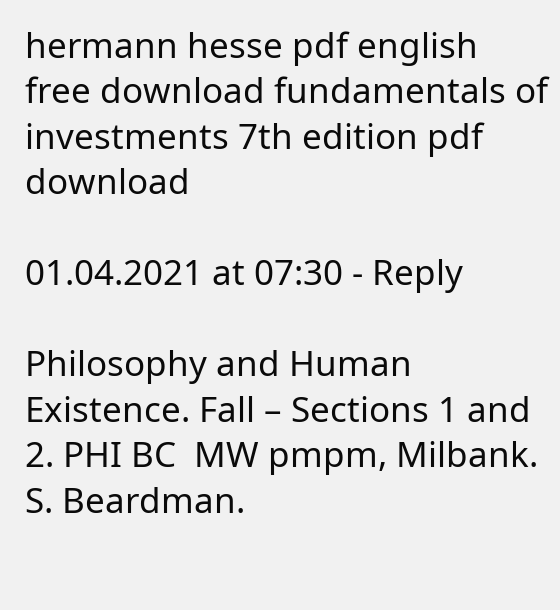hermann hesse pdf english free download fundamentals of investments 7th edition pdf download

01.04.2021 at 07:30 - Reply

Philosophy and Human Existence. Fall – Sections 1 and 2. PHI BC  MW pmpm, Milbank. S. Beardman.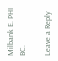Milbank E. PHI BC.

Leave a Reply